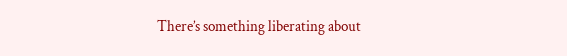There’s something liberating about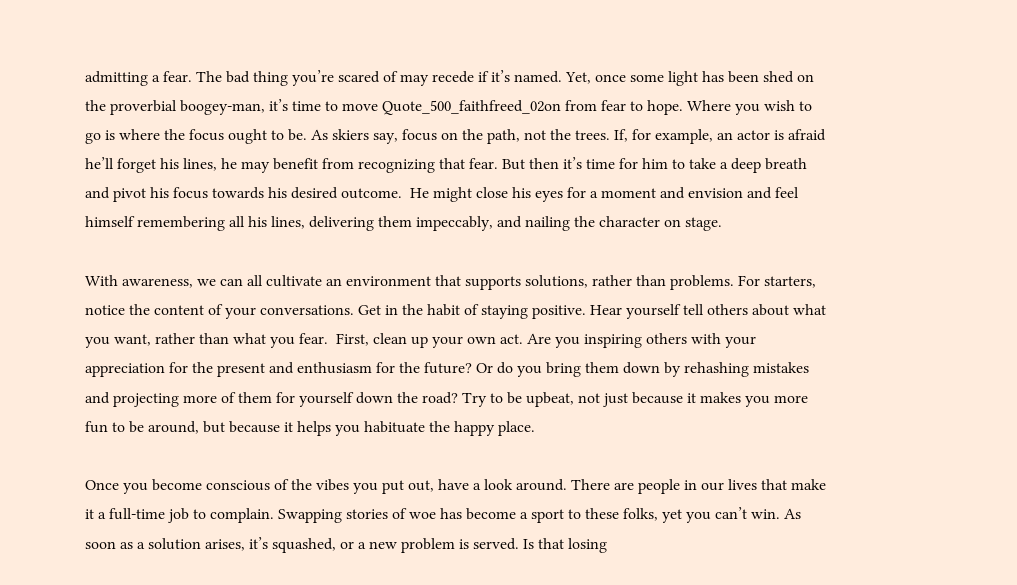admitting a fear. The bad thing you’re scared of may recede if it’s named. Yet, once some light has been shed on the proverbial boogey-man, it’s time to move Quote_500_faithfreed_02on from fear to hope. Where you wish to go is where the focus ought to be. As skiers say, focus on the path, not the trees. If, for example, an actor is afraid he’ll forget his lines, he may benefit from recognizing that fear. But then it’s time for him to take a deep breath and pivot his focus towards his desired outcome.  He might close his eyes for a moment and envision and feel himself remembering all his lines, delivering them impeccably, and nailing the character on stage.

With awareness, we can all cultivate an environment that supports solutions, rather than problems. For starters, notice the content of your conversations. Get in the habit of staying positive. Hear yourself tell others about what you want, rather than what you fear.  First, clean up your own act. Are you inspiring others with your appreciation for the present and enthusiasm for the future? Or do you bring them down by rehashing mistakes and projecting more of them for yourself down the road? Try to be upbeat, not just because it makes you more fun to be around, but because it helps you habituate the happy place.

Once you become conscious of the vibes you put out, have a look around. There are people in our lives that make it a full-time job to complain. Swapping stories of woe has become a sport to these folks, yet you can’t win. As soon as a solution arises, it’s squashed, or a new problem is served. Is that losing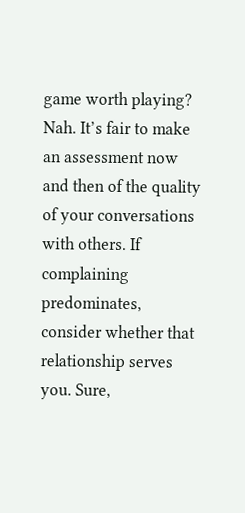game worth playing? Nah. It’s fair to make an assessment now and then of the quality of your conversations with others. If complaining predominates, consider whether that relationship serves you. Sure,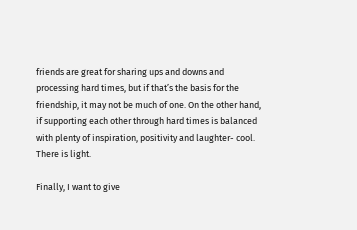friends are great for sharing ups and downs and processing hard times, but if that’s the basis for the friendship, it may not be much of one. On the other hand, if supporting each other through hard times is balanced with plenty of inspiration, positivity and laughter- cool.  There is light.

Finally, I want to give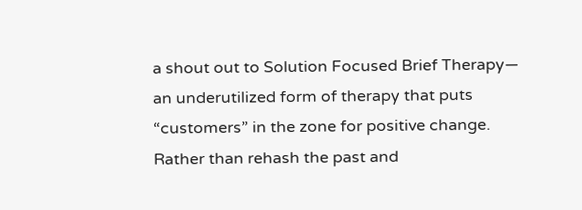a shout out to Solution Focused Brief Therapy— an underutilized form of therapy that puts “customers” in the zone for positive change. Rather than rehash the past and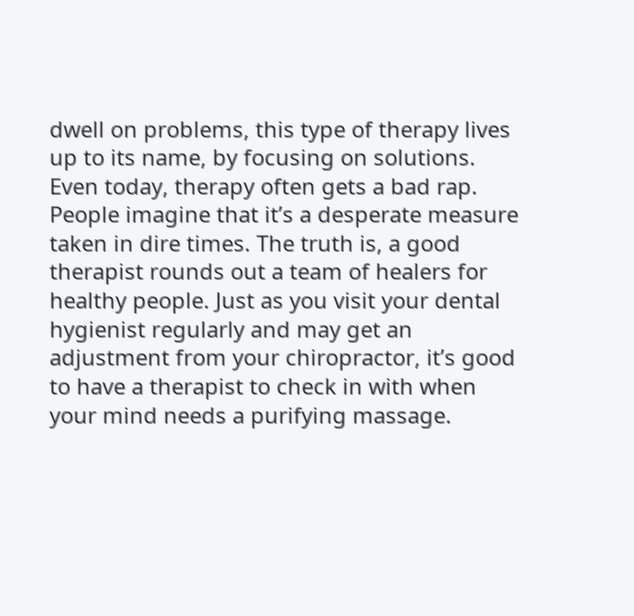dwell on problems, this type of therapy lives up to its name, by focusing on solutions. Even today, therapy often gets a bad rap. People imagine that it’s a desperate measure taken in dire times. The truth is, a good therapist rounds out a team of healers for healthy people. Just as you visit your dental hygienist regularly and may get an adjustment from your chiropractor, it’s good to have a therapist to check in with when your mind needs a purifying massage.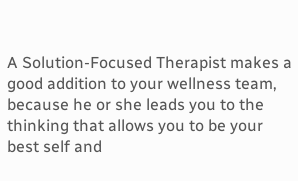A Solution-Focused Therapist makes a good addition to your wellness team, because he or she leads you to the thinking that allows you to be your best self and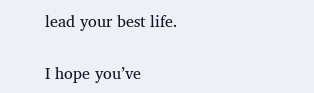lead your best life.

I hope you’ve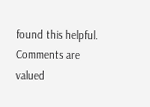found this helpful.  Comments are valued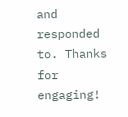and responded to. Thanks for engaging!